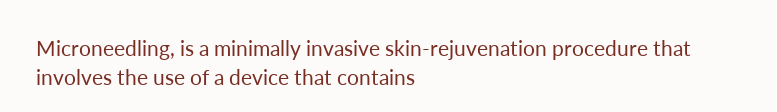Microneedling, is a minimally invasive skin-rejuvenation procedure that involves the use of a device that contains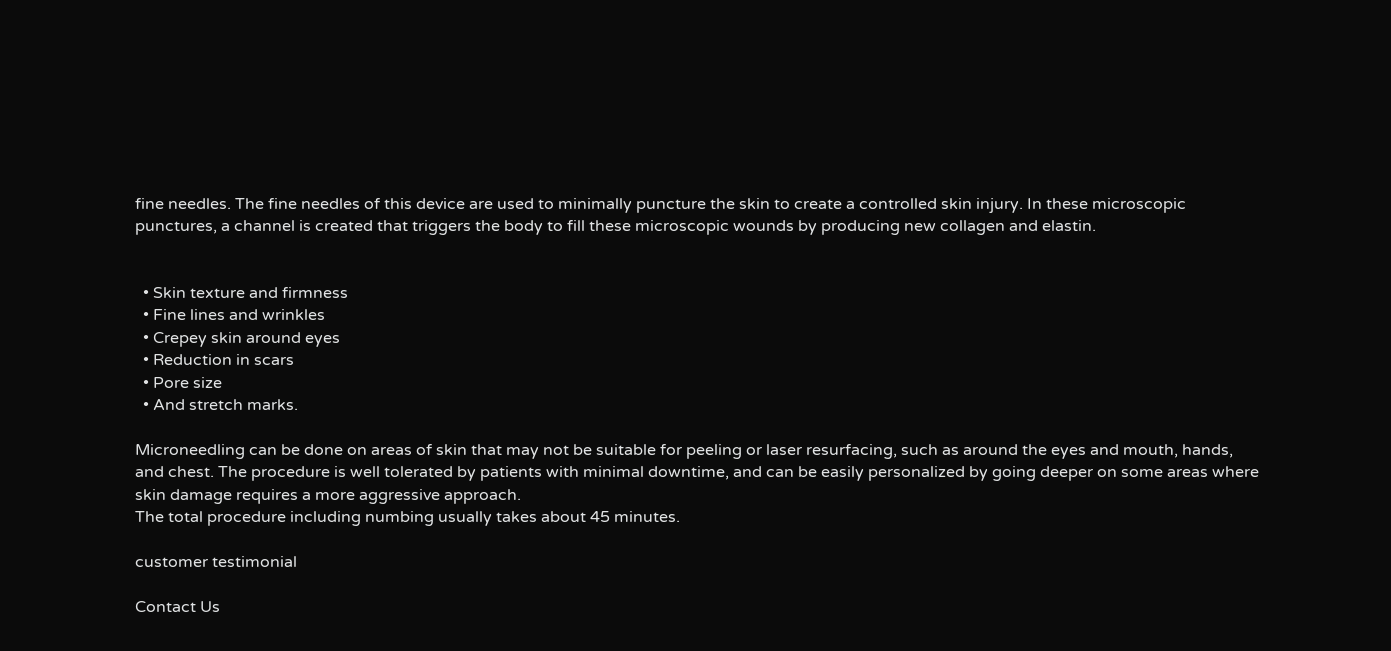fine needles. The fine needles of this device are used to minimally puncture the skin to create a controlled skin injury. In these microscopic punctures, a channel is created that triggers the body to fill these microscopic wounds by producing new collagen and elastin.


  • Skin texture and firmness
  • Fine lines and wrinkles
  • Crepey skin around eyes
  • Reduction in scars
  • Pore size
  • And stretch marks.

Microneedling can be done on areas of skin that may not be suitable for peeling or laser resurfacing, such as around the eyes and mouth, hands, and chest. The procedure is well tolerated by patients with minimal downtime, and can be easily personalized by going deeper on some areas where skin damage requires a more aggressive approach.
The total procedure including numbing usually takes about 45 minutes.

customer testimonial

Contact Us